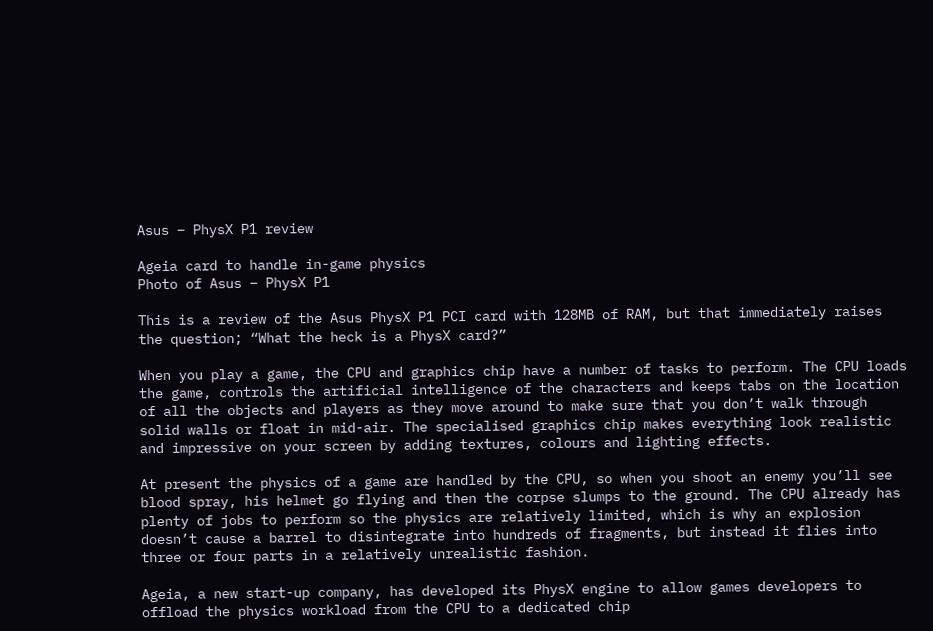Asus – PhysX P1 review

Ageia card to handle in-game physics
Photo of Asus – PhysX P1

This is a review of the Asus PhysX P1 PCI card with 128MB of RAM, but that immediately raises the question; “What the heck is a PhysX card?”

When you play a game, the CPU and graphics chip have a number of tasks to perform. The CPU loads the game, controls the artificial intelligence of the characters and keeps tabs on the location of all the objects and players as they move around to make sure that you don’t walk through solid walls or float in mid-air. The specialised graphics chip makes everything look realistic and impressive on your screen by adding textures, colours and lighting effects.

At present the physics of a game are handled by the CPU, so when you shoot an enemy you’ll see blood spray, his helmet go flying and then the corpse slumps to the ground. The CPU already has plenty of jobs to perform so the physics are relatively limited, which is why an explosion doesn’t cause a barrel to disintegrate into hundreds of fragments, but instead it flies into three or four parts in a relatively unrealistic fashion.

Ageia, a new start-up company, has developed its PhysX engine to allow games developers to offload the physics workload from the CPU to a dedicated chip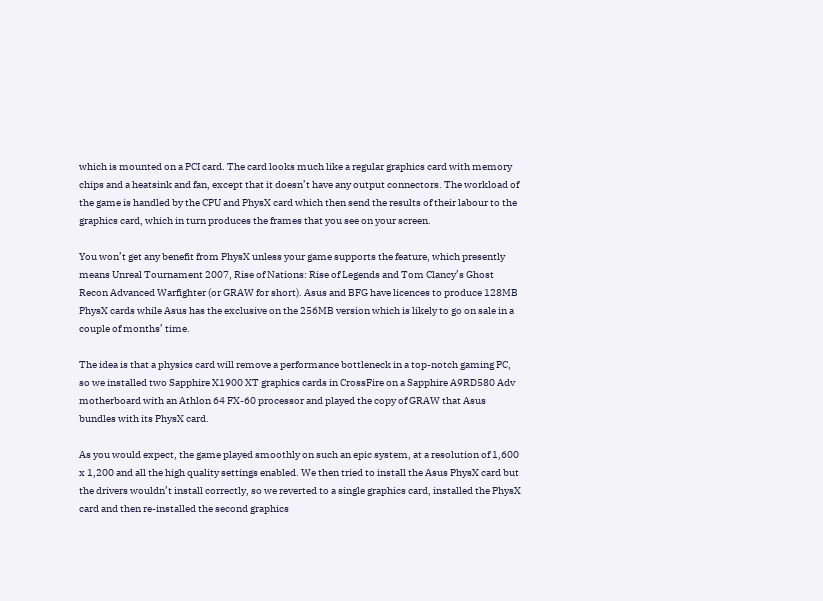which is mounted on a PCI card. The card looks much like a regular graphics card with memory chips and a heatsink and fan, except that it doesn’t have any output connectors. The workload of the game is handled by the CPU and PhysX card which then send the results of their labour to the graphics card, which in turn produces the frames that you see on your screen.

You won’t get any benefit from PhysX unless your game supports the feature, which presently means Unreal Tournament 2007, Rise of Nations: Rise of Legends and Tom Clancy’s Ghost Recon Advanced Warfighter (or GRAW for short). Asus and BFG have licences to produce 128MB PhysX cards while Asus has the exclusive on the 256MB version which is likely to go on sale in a couple of months’ time.

The idea is that a physics card will remove a performance bottleneck in a top-notch gaming PC, so we installed two Sapphire X1900 XT graphics cards in CrossFire on a Sapphire A9RD580 Adv motherboard with an Athlon 64 FX-60 processor and played the copy of GRAW that Asus bundles with its PhysX card.

As you would expect, the game played smoothly on such an epic system, at a resolution of 1,600 x 1,200 and all the high quality settings enabled. We then tried to install the Asus PhysX card but the drivers wouldn’t install correctly, so we reverted to a single graphics card, installed the PhysX card and then re-installed the second graphics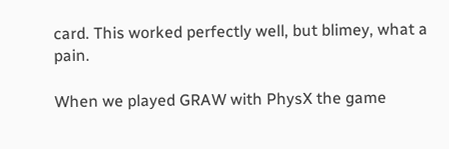card. This worked perfectly well, but blimey, what a pain.

When we played GRAW with PhysX the game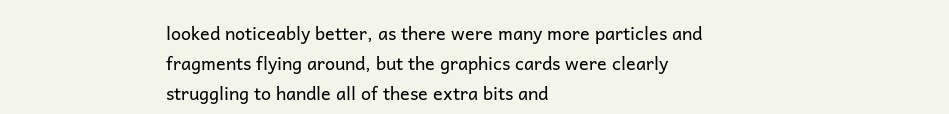looked noticeably better, as there were many more particles and fragments flying around, but the graphics cards were clearly struggling to handle all of these extra bits and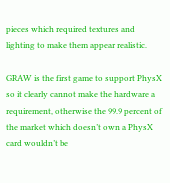pieces which required textures and lighting to make them appear realistic.

GRAW is the first game to support PhysX so it clearly cannot make the hardware a requirement, otherwise the 99.9 percent of the market which doesn’t own a PhysX card wouldn’t be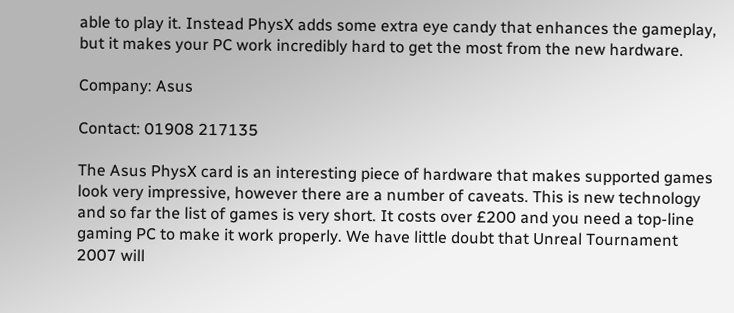able to play it. Instead PhysX adds some extra eye candy that enhances the gameplay, but it makes your PC work incredibly hard to get the most from the new hardware.

Company: Asus

Contact: 01908 217135

The Asus PhysX card is an interesting piece of hardware that makes supported games look very impressive, however there are a number of caveats. This is new technology and so far the list of games is very short. It costs over £200 and you need a top-line gaming PC to make it work properly. We have little doubt that Unreal Tournament 2007 will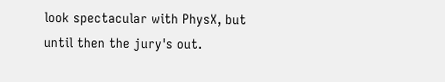look spectacular with PhysX, but until then the jury's out.